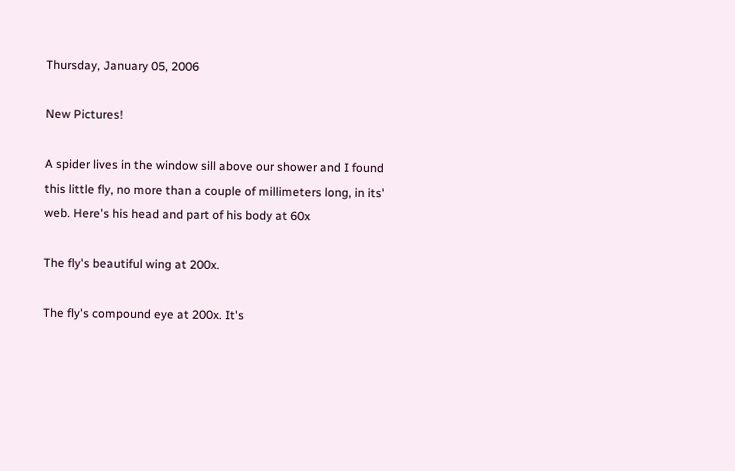Thursday, January 05, 2006

New Pictures!

A spider lives in the window sill above our shower and I found this little fly, no more than a couple of millimeters long, in its' web. Here's his head and part of his body at 60x

The fly's beautiful wing at 200x.

The fly's compound eye at 200x. It's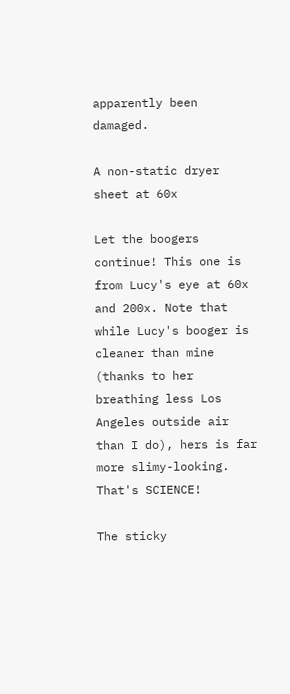apparently been damaged.

A non-static dryer sheet at 60x

Let the boogers continue! This one is from Lucy's eye at 60x and 200x. Note that while Lucy's booger is cleaner than mine (thanks to her breathing less Los Angeles outside air than I do), hers is far more slimy-looking. That's SCIENCE!

The sticky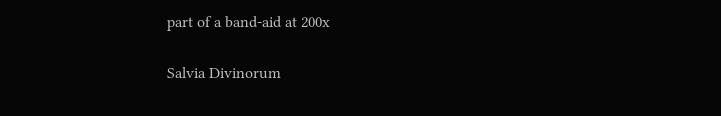part of a band-aid at 200x

Salvia Divinorum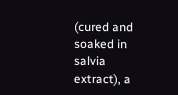(cured and soaked in salvia extract), a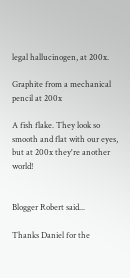legal hallucinogen, at 200x.

Graphite from a mechanical pencil at 200x

A fish flake. They look so smooth and flat with our eyes, but at 200x they're another world!


Blogger Robert said...

Thanks Daniel for the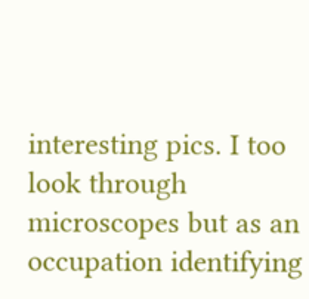interesting pics. I too look through microscopes but as an occupation identifying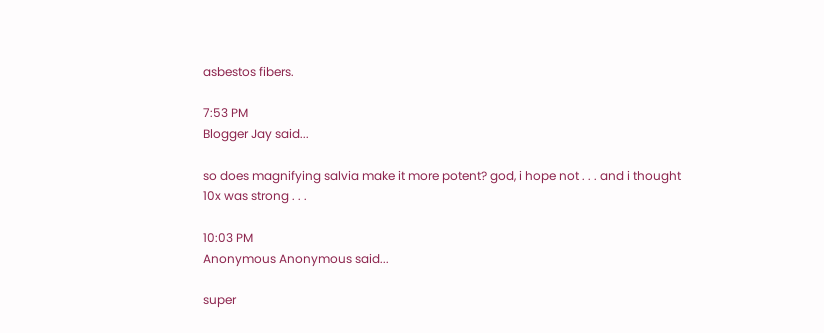asbestos fibers.

7:53 PM
Blogger Jay said...

so does magnifying salvia make it more potent? god, i hope not . . . and i thought 10x was strong . . .

10:03 PM
Anonymous Anonymous said...

super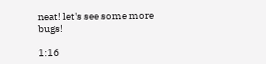neat! let's see some more bugs!

1:16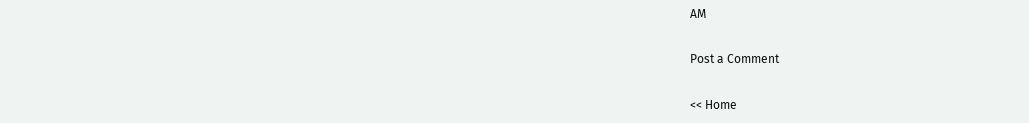AM

Post a Comment

<< Home